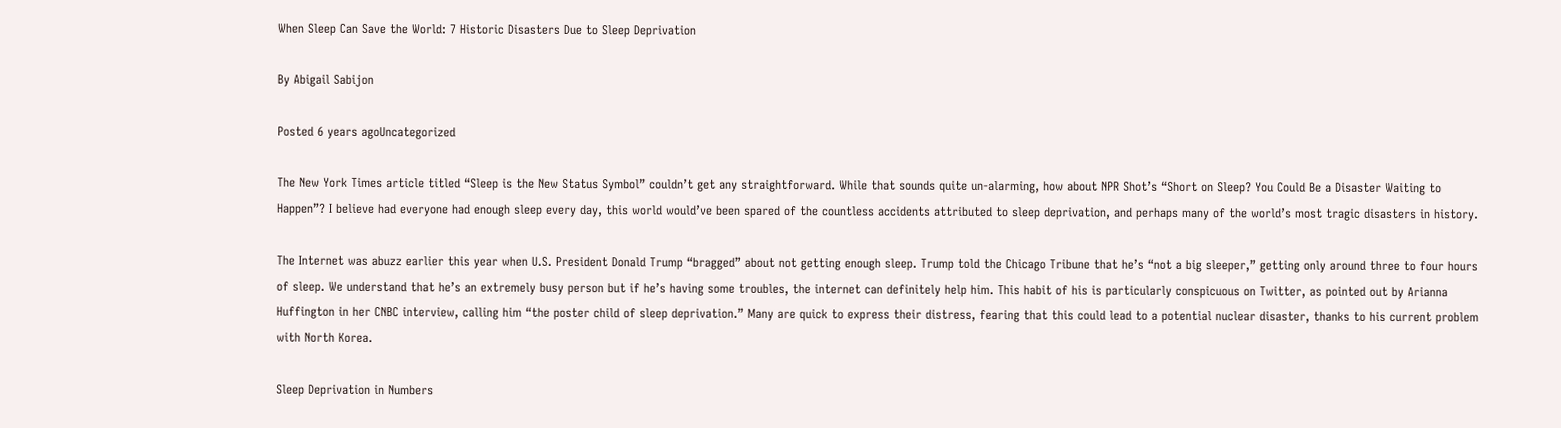When Sleep Can Save the World: 7 Historic Disasters Due to Sleep Deprivation

By Abigail Sabijon

Posted 6 years agoUncategorized

The New York Times article titled “Sleep is the New Status Symbol” couldn’t get any straightforward. While that sounds quite un-alarming, how about NPR Shot’s “Short on Sleep? You Could Be a Disaster Waiting to Happen”? I believe had everyone had enough sleep every day, this world would’ve been spared of the countless accidents attributed to sleep deprivation, and perhaps many of the world’s most tragic disasters in history.

The Internet was abuzz earlier this year when U.S. President Donald Trump “bragged” about not getting enough sleep. Trump told the Chicago Tribune that he’s “not a big sleeper,” getting only around three to four hours of sleep. We understand that he’s an extremely busy person but if he’s having some troubles, the internet can definitely help him. This habit of his is particularly conspicuous on Twitter, as pointed out by Arianna Huffington in her CNBC interview, calling him “the poster child of sleep deprivation.” Many are quick to express their distress, fearing that this could lead to a potential nuclear disaster, thanks to his current problem with North Korea.

Sleep Deprivation in Numbers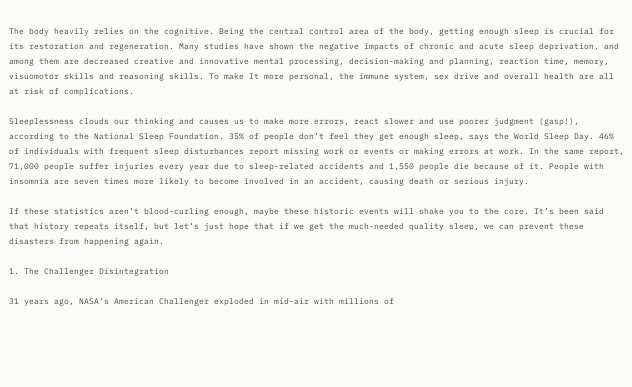The body heavily relies on the cognitive. Being the central control area of the body, getting enough sleep is crucial for its restoration and regeneration. Many studies have shown the negative impacts of chronic and acute sleep deprivation, and among them are decreased creative and innovative mental processing, decision-making and planning, reaction time, memory, visuomotor skills and reasoning skills. To make It more personal, the immune system, sex drive and overall health are all at risk of complications.

Sleeplessness clouds our thinking and causes us to make more errors, react slower and use poorer judgment (gasp!), according to the National Sleep Foundation. 35% of people don’t feel they get enough sleep, says the World Sleep Day. 46% of individuals with frequent sleep disturbances report missing work or events or making errors at work. In the same report, 71,000 people suffer injuries every year due to sleep-related accidents and 1,550 people die because of it. People with insomnia are seven times more likely to become involved in an accident, causing death or serious injury.

If these statistics aren’t blood-curling enough, maybe these historic events will shake you to the core. It’s been said that history repeats itself, but let’s just hope that if we get the much-needed quality sleep, we can prevent these disasters from happening again.

1. The Challenger Disintegration

31 years ago, NASA’s American Challenger exploded in mid-air with millions of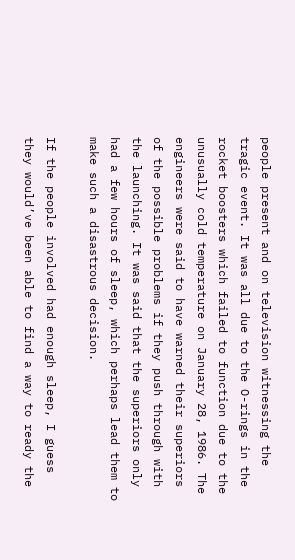people present and on television witnessing the tragic event. It was all due to the O-rings in the rocket boosters which failed to function due to the unusually cold temperature on January 28, 1986. The engineers were said to have warned their superiors of the possible problems if they push through with the launching. It was said that the superiors only had a few hours of sleep, which perhaps lead them to make such a disastrous decision.

If the people involved had enough sleep, I guess they would’ve been able to find a way to ready the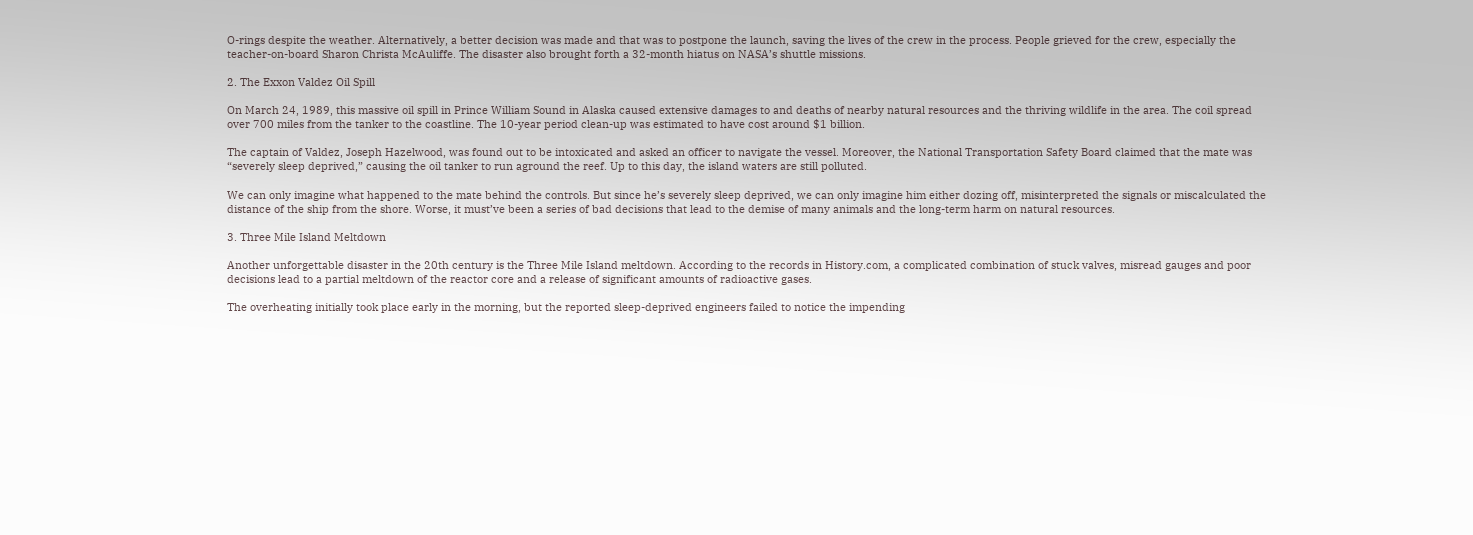O-rings despite the weather. Alternatively, a better decision was made and that was to postpone the launch, saving the lives of the crew in the process. People grieved for the crew, especially the teacher-on-board Sharon Christa McAuliffe. The disaster also brought forth a 32-month hiatus on NASA’s shuttle missions.

2. The Exxon Valdez Oil Spill

On March 24, 1989, this massive oil spill in Prince William Sound in Alaska caused extensive damages to and deaths of nearby natural resources and the thriving wildlife in the area. The coil spread over 700 miles from the tanker to the coastline. The 10-year period clean-up was estimated to have cost around $1 billion.

The captain of Valdez, Joseph Hazelwood, was found out to be intoxicated and asked an officer to navigate the vessel. Moreover, the National Transportation Safety Board claimed that the mate was “severely sleep deprived,” causing the oil tanker to run aground the reef. Up to this day, the island waters are still polluted.

We can only imagine what happened to the mate behind the controls. But since he’s severely sleep deprived, we can only imagine him either dozing off, misinterpreted the signals or miscalculated the distance of the ship from the shore. Worse, it must’ve been a series of bad decisions that lead to the demise of many animals and the long-term harm on natural resources.

3. Three Mile Island Meltdown

Another unforgettable disaster in the 20th century is the Three Mile Island meltdown. According to the records in History.com, a complicated combination of stuck valves, misread gauges and poor decisions lead to a partial meltdown of the reactor core and a release of significant amounts of radioactive gases.

The overheating initially took place early in the morning, but the reported sleep-deprived engineers failed to notice the impending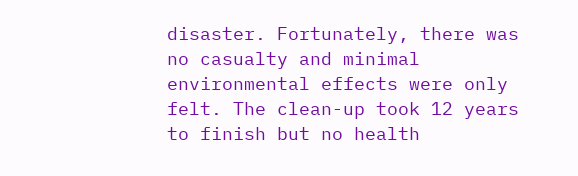disaster. Fortunately, there was no casualty and minimal environmental effects were only felt. The clean-up took 12 years to finish but no health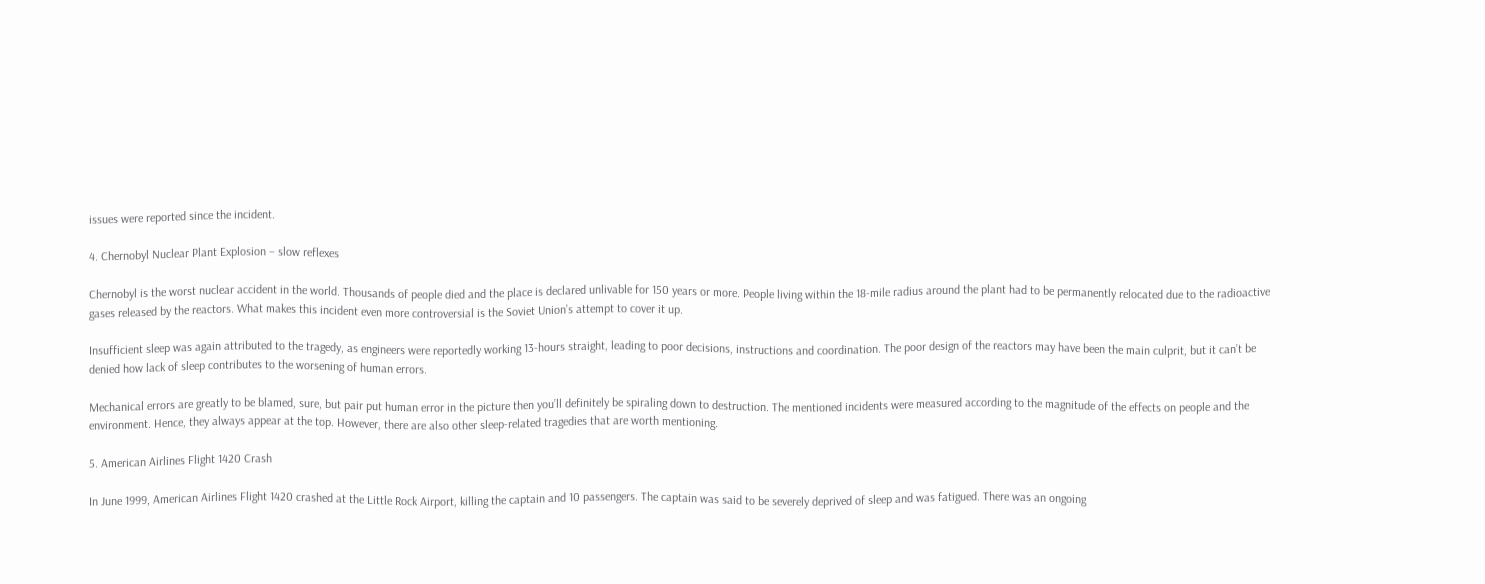issues were reported since the incident.

4. Chernobyl Nuclear Plant Explosion – slow reflexes

Chernobyl is the worst nuclear accident in the world. Thousands of people died and the place is declared unlivable for 150 years or more. People living within the 18-mile radius around the plant had to be permanently relocated due to the radioactive gases released by the reactors. What makes this incident even more controversial is the Soviet Union’s attempt to cover it up.

Insufficient sleep was again attributed to the tragedy, as engineers were reportedly working 13-hours straight, leading to poor decisions, instructions and coordination. The poor design of the reactors may have been the main culprit, but it can’t be denied how lack of sleep contributes to the worsening of human errors.

Mechanical errors are greatly to be blamed, sure, but pair put human error in the picture then you’ll definitely be spiraling down to destruction. The mentioned incidents were measured according to the magnitude of the effects on people and the environment. Hence, they always appear at the top. However, there are also other sleep-related tragedies that are worth mentioning.

5. American Airlines Flight 1420 Crash

In June 1999, American Airlines Flight 1420 crashed at the Little Rock Airport, killing the captain and 10 passengers. The captain was said to be severely deprived of sleep and was fatigued. There was an ongoing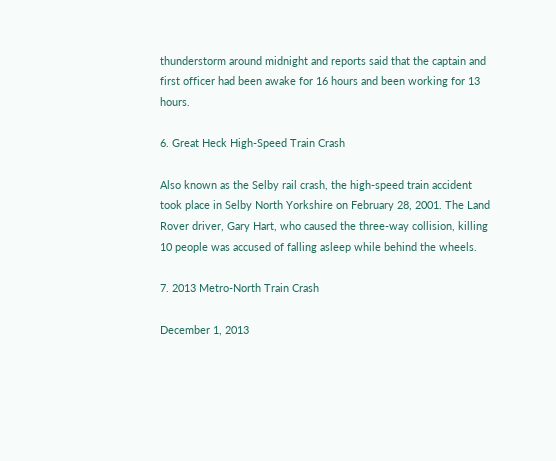thunderstorm around midnight and reports said that the captain and first officer had been awake for 16 hours and been working for 13 hours.

6. Great Heck High-Speed Train Crash

Also known as the Selby rail crash, the high-speed train accident took place in Selby North Yorkshire on February 28, 2001. The Land Rover driver, Gary Hart, who caused the three-way collision, killing 10 people was accused of falling asleep while behind the wheels.

7. 2013 Metro-North Train Crash

December 1, 2013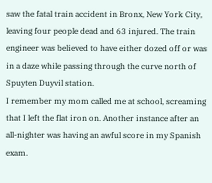saw the fatal train accident in Bronx, New York City, leaving four people dead and 63 injured. The train engineer was believed to have either dozed off or was in a daze while passing through the curve north of Spuyten Duyvil station.
I remember my mom called me at school, screaming that I left the flat iron on. Another instance after an all-nighter was having an awful score in my Spanish exam.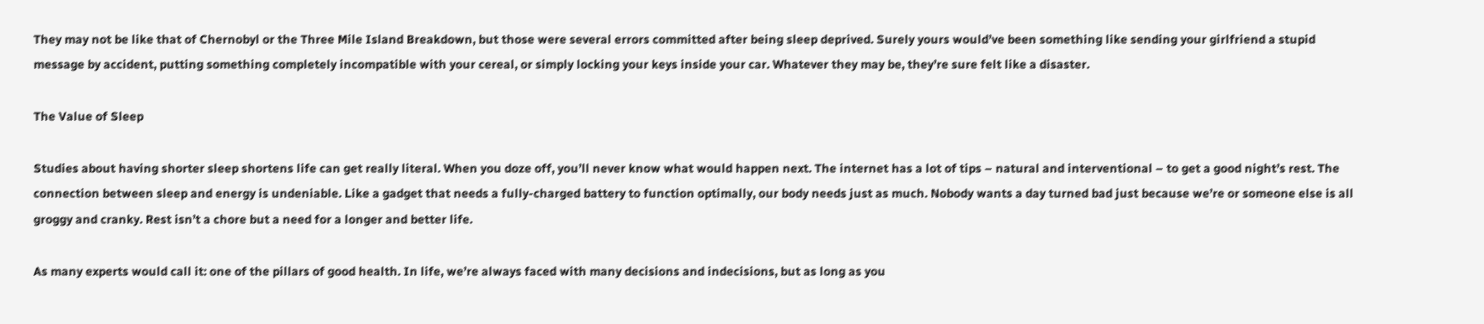They may not be like that of Chernobyl or the Three Mile Island Breakdown, but those were several errors committed after being sleep deprived. Surely yours would’ve been something like sending your girlfriend a stupid message by accident, putting something completely incompatible with your cereal, or simply locking your keys inside your car. Whatever they may be, they’re sure felt like a disaster.

The Value of Sleep

Studies about having shorter sleep shortens life can get really literal. When you doze off, you’ll never know what would happen next. The internet has a lot of tips – natural and interventional – to get a good night’s rest. The connection between sleep and energy is undeniable. Like a gadget that needs a fully-charged battery to function optimally, our body needs just as much. Nobody wants a day turned bad just because we’re or someone else is all groggy and cranky. Rest isn’t a chore but a need for a longer and better life.

As many experts would call it: one of the pillars of good health. In life, we’re always faced with many decisions and indecisions, but as long as you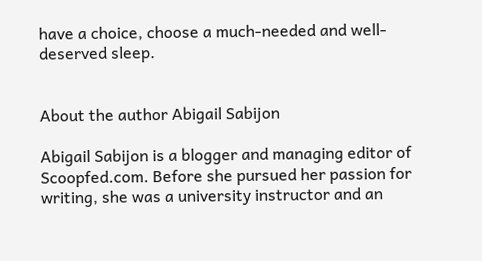have a choice, choose a much-needed and well-deserved sleep.


About the author Abigail Sabijon

Abigail Sabijon is a blogger and managing editor of Scoopfed.com. Before she pursued her passion for writing, she was a university instructor and an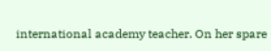international academy teacher. On her spare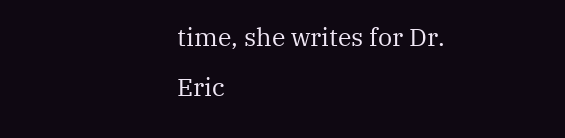time, she writes for Dr. Eric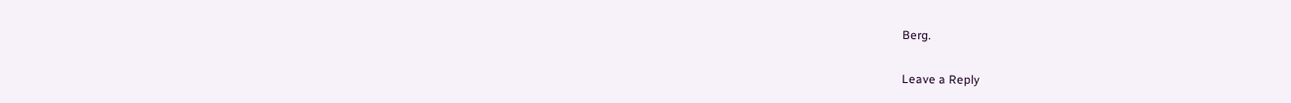Berg.

Leave a Reply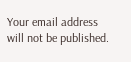Your email address will not be published.